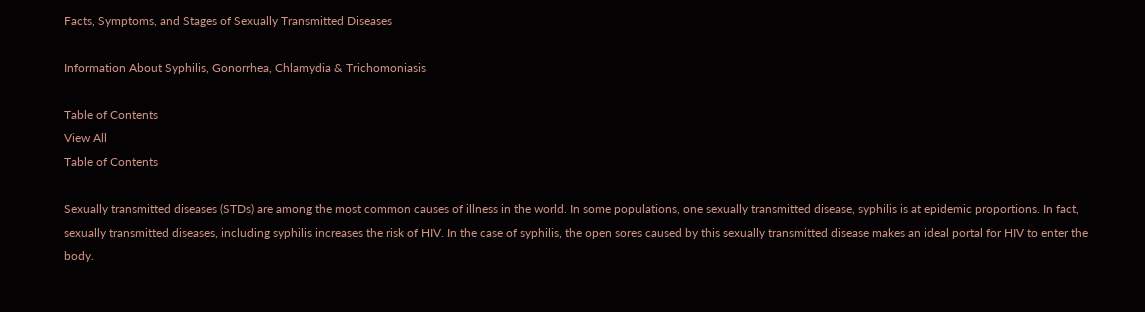Facts, Symptoms, and Stages of Sexually Transmitted Diseases

Information About Syphilis, Gonorrhea, Chlamydia & Trichomoniasis

Table of Contents
View All
Table of Contents

Sexually transmitted diseases (STDs) are among the most common causes of illness in the world. In some populations, one sexually transmitted disease, syphilis is at epidemic proportions. In fact, sexually transmitted diseases, including syphilis increases the risk of HIV. In the case of syphilis, the open sores caused by this sexually transmitted disease makes an ideal portal for HIV to enter the body.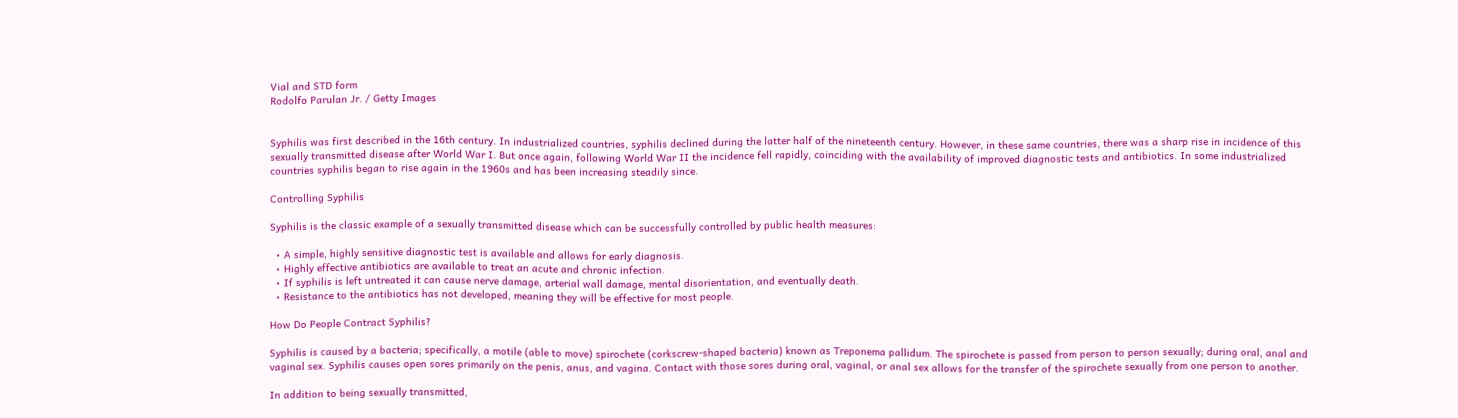Vial and STD form
Rodolfo Parulan Jr. / Getty Images


Syphilis was first described in the 16th century. In industrialized countries, syphilis declined during the latter half of the nineteenth century. However, in these same countries, there was a sharp rise in incidence of this sexually transmitted disease after World War I. But once again, following World War II the incidence fell rapidly, coinciding with the availability of improved diagnostic tests and antibiotics. In some industrialized countries syphilis began to rise again in the 1960s and has been increasing steadily since.

Controlling Syphilis

Syphilis is the classic example of a sexually transmitted disease which can be successfully controlled by public health measures:

  • A simple, highly sensitive diagnostic test is available and allows for early diagnosis.
  • Highly effective antibiotics are available to treat an acute and chronic infection.
  • If syphilis is left untreated it can cause nerve damage, arterial wall damage, mental disorientation, and eventually death.
  • Resistance to the antibiotics has not developed, meaning they will be effective for most people.

How Do People Contract Syphilis?

Syphilis is caused by a bacteria; specifically, a motile (able to move) spirochete (corkscrew-shaped bacteria) known as Treponema pallidum. The spirochete is passed from person to person sexually; during oral, anal and vaginal sex. Syphilis causes open sores primarily on the penis, anus, and vagina. Contact with those sores during oral, vaginal, or anal sex allows for the transfer of the spirochete sexually from one person to another.

In addition to being sexually transmitted,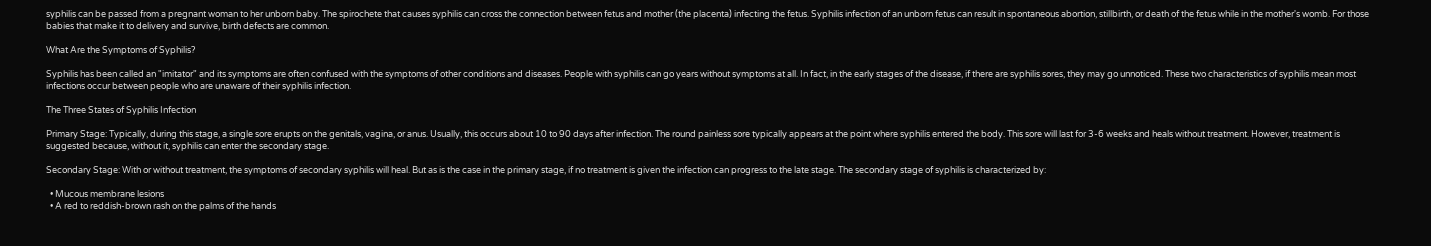syphilis can be passed from a pregnant woman to her unborn baby. The spirochete that causes syphilis can cross the connection between fetus and mother (the placenta) infecting the fetus. Syphilis infection of an unborn fetus can result in spontaneous abortion, stillbirth, or death of the fetus while in the mother's womb. For those babies that make it to delivery and survive, birth defects are common.

What Are the Symptoms of Syphilis?

Syphilis has been called an "imitator" and its symptoms are often confused with the symptoms of other conditions and diseases. People with syphilis can go years without symptoms at all. In fact, in the early stages of the disease, if there are syphilis sores, they may go unnoticed. These two characteristics of syphilis mean most infections occur between people who are unaware of their syphilis infection.

The Three States of Syphilis Infection

Primary Stage: Typically, during this stage, a single sore erupts on the genitals, vagina, or anus. Usually, this occurs about 10 to 90 days after infection. The round painless sore typically appears at the point where syphilis entered the body. This sore will last for 3-6 weeks and heals without treatment. However, treatment is suggested because, without it, syphilis can enter the secondary stage.

Secondary Stage: With or without treatment, the symptoms of secondary syphilis will heal. But as is the case in the primary stage, if no treatment is given the infection can progress to the late stage. The secondary stage of syphilis is characterized by:

  • Mucous membrane lesions
  • A red to reddish-brown rash on the palms of the hands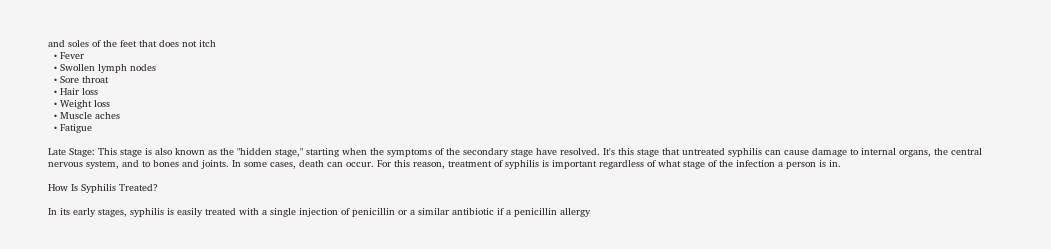and soles of the feet that does not itch
  • Fever
  • Swollen lymph nodes
  • Sore throat
  • Hair loss
  • Weight loss
  • Muscle aches
  • Fatigue

Late Stage: This stage is also known as the "hidden stage," starting when the symptoms of the secondary stage have resolved. It's this stage that untreated syphilis can cause damage to internal organs, the central nervous system, and to bones and joints. In some cases, death can occur. For this reason, treatment of syphilis is important regardless of what stage of the infection a person is in.

How Is Syphilis Treated?

In its early stages, syphilis is easily treated with a single injection of penicillin or a similar antibiotic if a penicillin allergy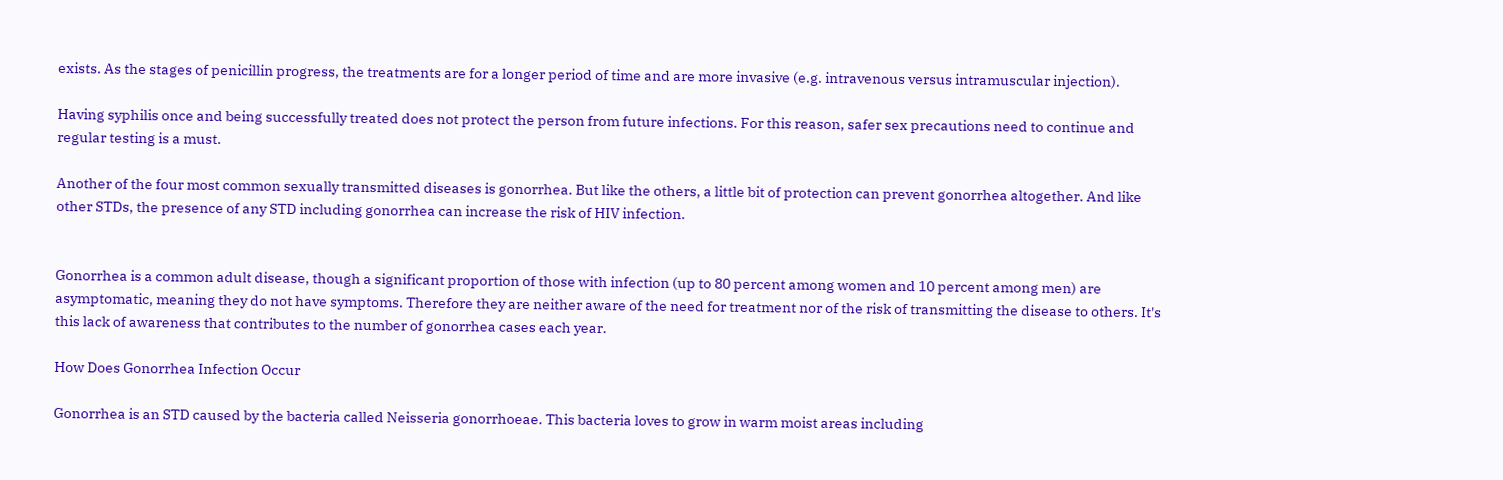exists. As the stages of penicillin progress, the treatments are for a longer period of time and are more invasive (e.g. intravenous versus intramuscular injection).

Having syphilis once and being successfully treated does not protect the person from future infections. For this reason, safer sex precautions need to continue and regular testing is a must.

Another of the four most common sexually transmitted diseases is gonorrhea. But like the others, a little bit of protection can prevent gonorrhea altogether. And like other STDs, the presence of any STD including gonorrhea can increase the risk of HIV infection.


Gonorrhea is a common adult disease, though a significant proportion of those with infection (up to 80 percent among women and 10 percent among men) are asymptomatic, meaning they do not have symptoms. Therefore they are neither aware of the need for treatment nor of the risk of transmitting the disease to others. It's this lack of awareness that contributes to the number of gonorrhea cases each year.

How Does Gonorrhea Infection Occur

Gonorrhea is an STD caused by the bacteria called Neisseria gonorrhoeae. This bacteria loves to grow in warm moist areas including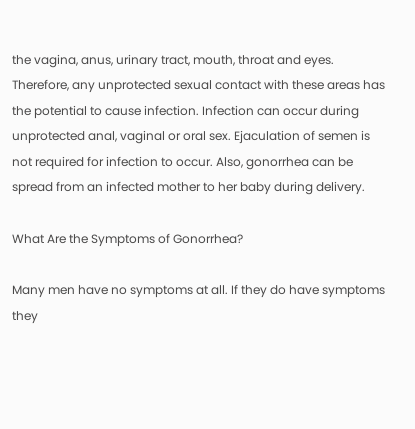the vagina, anus, urinary tract, mouth, throat and eyes. Therefore, any unprotected sexual contact with these areas has the potential to cause infection. Infection can occur during unprotected anal, vaginal or oral sex. Ejaculation of semen is not required for infection to occur. Also, gonorrhea can be spread from an infected mother to her baby during delivery.

What Are the Symptoms of Gonorrhea?

Many men have no symptoms at all. If they do have symptoms they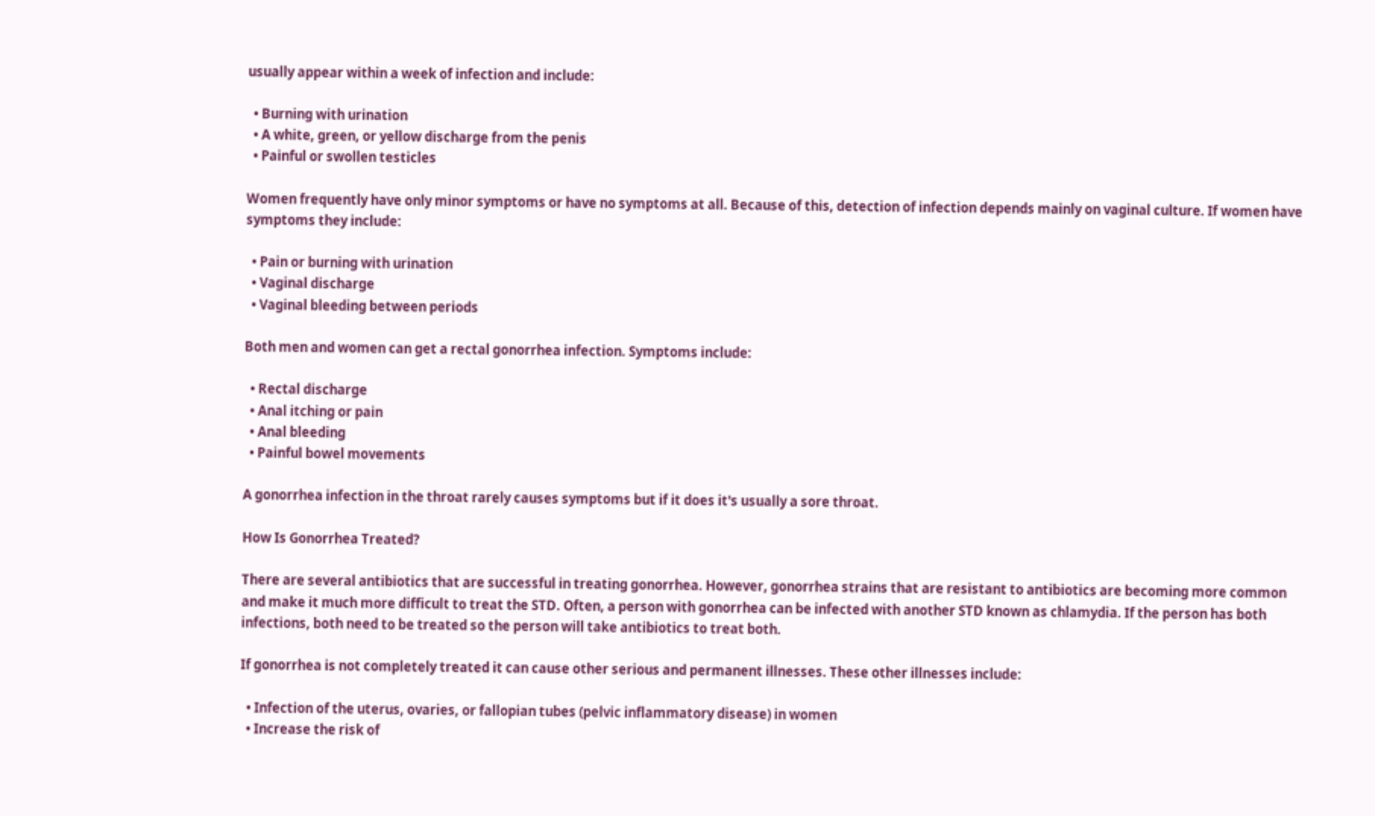usually appear within a week of infection and include:

  • Burning with urination
  • A white, green, or yellow discharge from the penis
  • Painful or swollen testicles

Women frequently have only minor symptoms or have no symptoms at all. Because of this, detection of infection depends mainly on vaginal culture. If women have symptoms they include:

  • Pain or burning with urination
  • Vaginal discharge
  • Vaginal bleeding between periods

Both men and women can get a rectal gonorrhea infection. Symptoms include:

  • Rectal discharge
  • Anal itching or pain
  • Anal bleeding
  • Painful bowel movements

A gonorrhea infection in the throat rarely causes symptoms but if it does it's usually a sore throat.

How Is Gonorrhea Treated?

There are several antibiotics that are successful in treating gonorrhea. However, gonorrhea strains that are resistant to antibiotics are becoming more common and make it much more difficult to treat the STD. Often, a person with gonorrhea can be infected with another STD known as chlamydia. If the person has both infections, both need to be treated so the person will take antibiotics to treat both.

If gonorrhea is not completely treated it can cause other serious and permanent illnesses. These other illnesses include:

  • Infection of the uterus, ovaries, or fallopian tubes (pelvic inflammatory disease) in women
  • Increase the risk of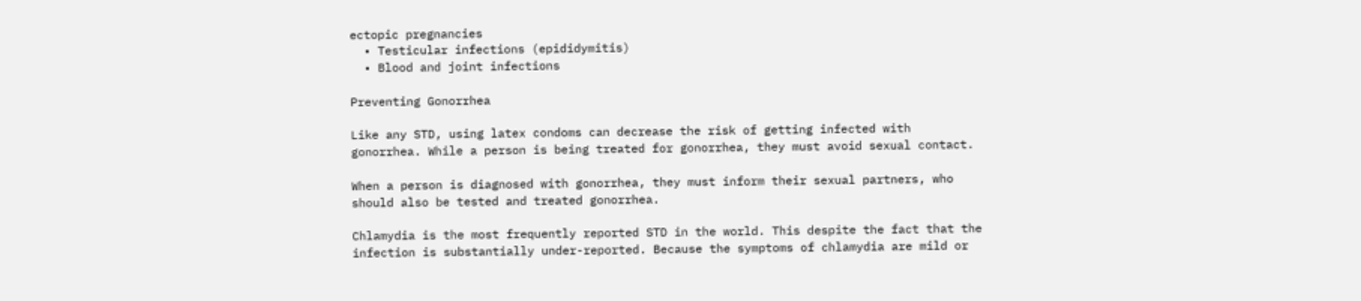ectopic pregnancies
  • Testicular infections (epididymitis)
  • Blood and joint infections

Preventing Gonorrhea

Like any STD, using latex condoms can decrease the risk of getting infected with gonorrhea. While a person is being treated for gonorrhea, they must avoid sexual contact.

When a person is diagnosed with gonorrhea, they must inform their sexual partners, who should also be tested and treated gonorrhea.

Chlamydia is the most frequently reported STD in the world. This despite the fact that the infection is substantially under-reported. Because the symptoms of chlamydia are mild or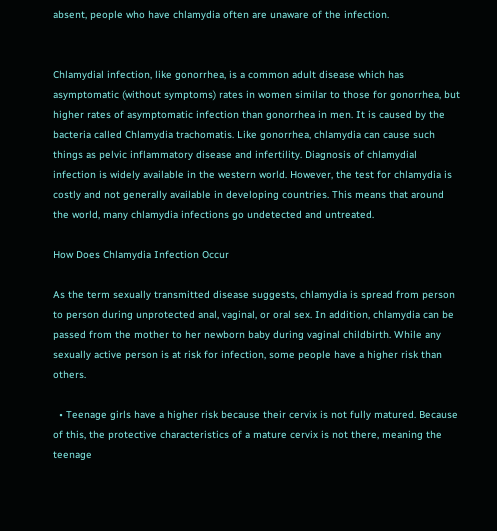absent, people who have chlamydia often are unaware of the infection.


Chlamydial infection, like gonorrhea, is a common adult disease which has asymptomatic (without symptoms) rates in women similar to those for gonorrhea, but higher rates of asymptomatic infection than gonorrhea in men. It is caused by the bacteria called Chlamydia trachomatis. Like gonorrhea, chlamydia can cause such things as pelvic inflammatory disease and infertility. Diagnosis of chlamydial infection is widely available in the western world. However, the test for chlamydia is costly and not generally available in developing countries. This means that around the world, many chlamydia infections go undetected and untreated.

How Does Chlamydia Infection Occur

As the term sexually transmitted disease suggests, chlamydia is spread from person to person during unprotected anal, vaginal, or oral sex. In addition, chlamydia can be passed from the mother to her newborn baby during vaginal childbirth. While any sexually active person is at risk for infection, some people have a higher risk than others.

  • Teenage girls have a higher risk because their cervix is not fully matured. Because of this, the protective characteristics of a mature cervix is not there, meaning the teenage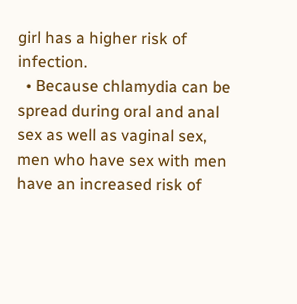girl has a higher risk of infection.
  • Because chlamydia can be spread during oral and anal sex as well as vaginal sex, men who have sex with men have an increased risk of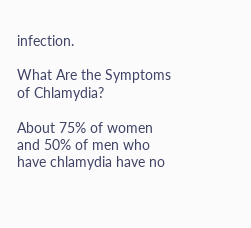infection.

What Are the Symptoms of Chlamydia?

About 75% of women and 50% of men who have chlamydia have no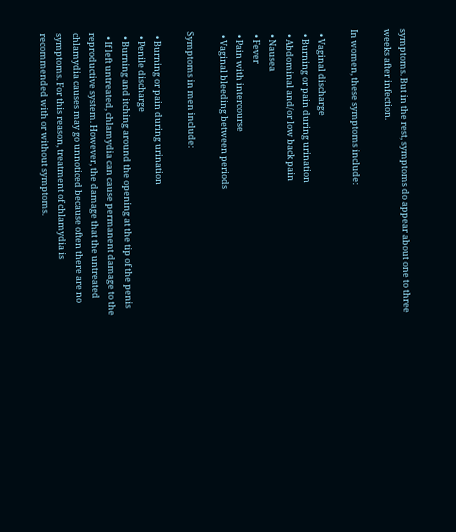symptoms. But in the rest, symptoms do appear about one to three weeks after infection.

In women, these symptoms include:

  • Vaginal discharge
  • Burning or pain during urination
  • Abdominal and/or low back pain
  • Nausea
  • Fever
  • Pain with intercourse
  • Vaginal bleeding between periods

Symptoms in men include:

  • Burning or pain during urination
  • Penile discharge
  • Burning and itching around the opening at the tip of the penis
  • If left untreated, chlamydia can cause permanent damage to the reproductive system. However, the damage that the untreated chlamydia causes may go unnoticed because often there are no symptoms. For this reason, treatment of chlamydia is recommended with or without symptoms.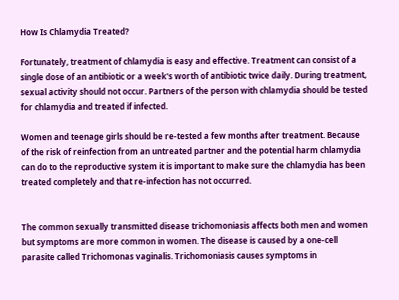How Is Chlamydia Treated?

Fortunately, treatment of chlamydia is easy and effective. Treatment can consist of a single dose of an antibiotic or a week's worth of antibiotic twice daily. During treatment, sexual activity should not occur. Partners of the person with chlamydia should be tested for chlamydia and treated if infected.

Women and teenage girls should be re-tested a few months after treatment. Because of the risk of reinfection from an untreated partner and the potential harm chlamydia can do to the reproductive system it is important to make sure the chlamydia has been treated completely and that re-infection has not occurred.


The common sexually transmitted disease trichomoniasis affects both men and women but symptoms are more common in women. The disease is caused by a one-cell parasite called Trichomonas vaginalis. Trichomoniasis causes symptoms in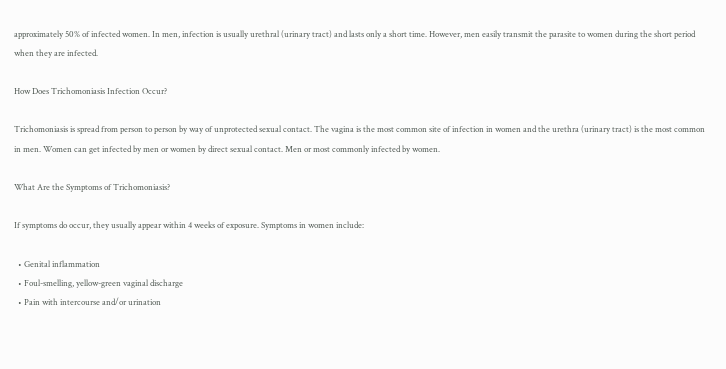approximately 50% of infected women. In men, infection is usually urethral (urinary tract) and lasts only a short time. However, men easily transmit the parasite to women during the short period when they are infected.

How Does Trichomoniasis Infection Occur?

Trichomoniasis is spread from person to person by way of unprotected sexual contact. The vagina is the most common site of infection in women and the urethra (urinary tract) is the most common in men. Women can get infected by men or women by direct sexual contact. Men or most commonly infected by women.

What Are the Symptoms of Trichomoniasis?

If symptoms do occur, they usually appear within 4 weeks of exposure. Symptoms in women include:

  • Genital inflammation
  • Foul-smelling, yellow-green vaginal discharge
  • Pain with intercourse and/or urination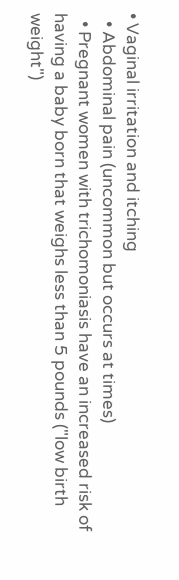• Vaginal irritation and itching
  • Abdominal pain (uncommon but occurs at times)
  • Pregnant women with trichomoniasis have an increased risk of having a baby born that weighs less than 5 pounds ("low birth weight")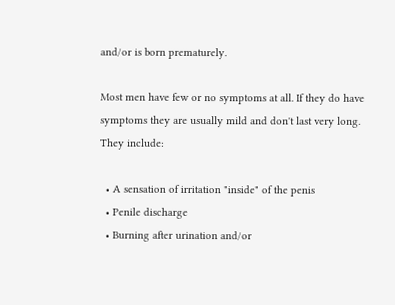and/or is born prematurely.

Most men have few or no symptoms at all. If they do have symptoms they are usually mild and don't last very long. They include:

  • A sensation of irritation "inside" of the penis
  • Penile discharge
  • Burning after urination and/or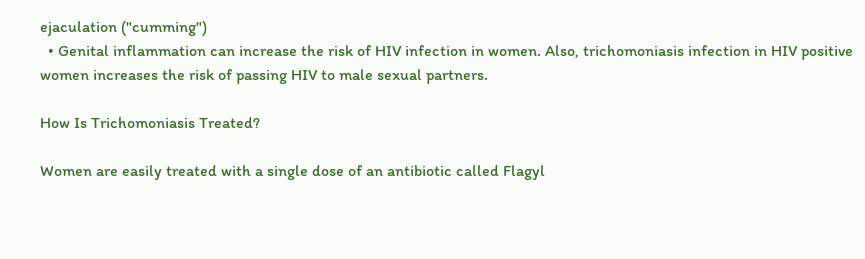ejaculation ("cumming")
  • Genital inflammation can increase the risk of HIV infection in women. Also, trichomoniasis infection in HIV positive women increases the risk of passing HIV to male sexual partners.

How Is Trichomoniasis Treated?

Women are easily treated with a single dose of an antibiotic called Flagyl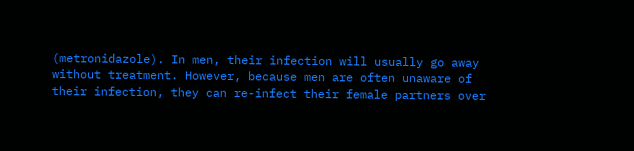(metronidazole). In men, their infection will usually go away without treatment. However, because men are often unaware of their infection, they can re-infect their female partners over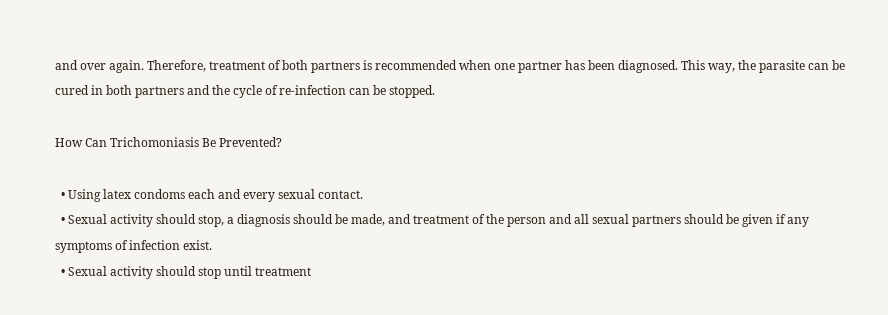and over again. Therefore, treatment of both partners is recommended when one partner has been diagnosed. This way, the parasite can be cured in both partners and the cycle of re-infection can be stopped.

How Can Trichomoniasis Be Prevented?

  • Using latex condoms each and every sexual contact.
  • Sexual activity should stop, a diagnosis should be made, and treatment of the person and all sexual partners should be given if any symptoms of infection exist.
  • Sexual activity should stop until treatment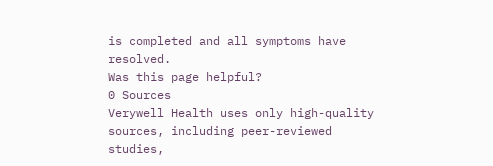is completed and all symptoms have resolved.
Was this page helpful?
0 Sources
Verywell Health uses only high-quality sources, including peer-reviewed studies,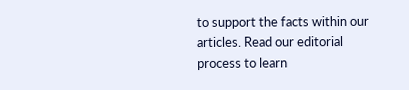to support the facts within our articles. Read our editorial process to learn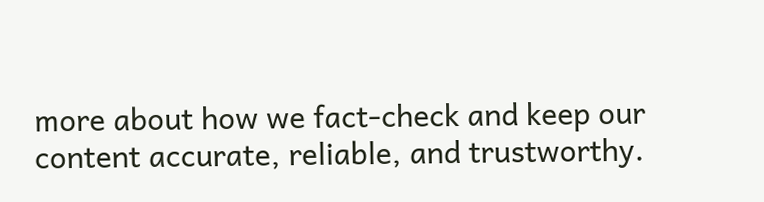more about how we fact-check and keep our content accurate, reliable, and trustworthy.